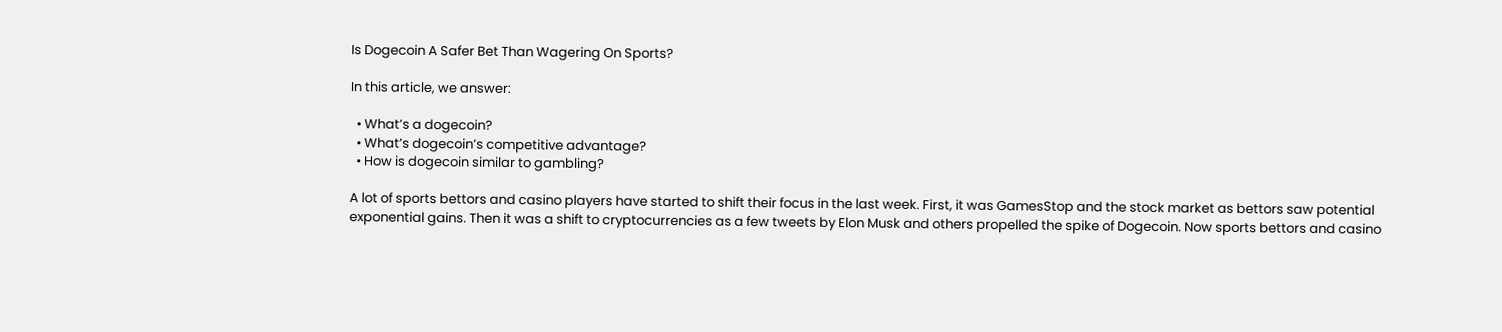Is Dogecoin A Safer Bet Than Wagering On Sports?

In this article, we answer:

  • What’s a dogecoin?
  • What’s dogecoin’s competitive advantage?
  • How is dogecoin similar to gambling?

A lot of sports bettors and casino players have started to shift their focus in the last week. First, it was GamesStop and the stock market as bettors saw potential exponential gains. Then it was a shift to cryptocurrencies as a few tweets by Elon Musk and others propelled the spike of Dogecoin. Now sports bettors and casino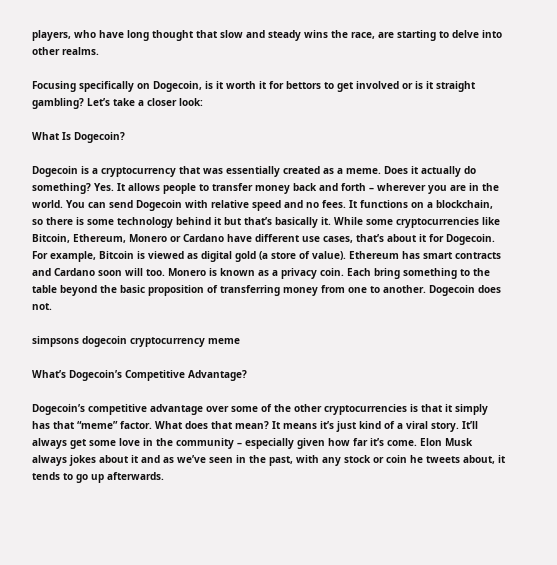players, who have long thought that slow and steady wins the race, are starting to delve into other realms.

Focusing specifically on Dogecoin, is it worth it for bettors to get involved or is it straight gambling? Let’s take a closer look:

What Is Dogecoin?

Dogecoin is a cryptocurrency that was essentially created as a meme. Does it actually do something? Yes. It allows people to transfer money back and forth – wherever you are in the world. You can send Dogecoin with relative speed and no fees. It functions on a blockchain, so there is some technology behind it but that’s basically it. While some cryptocurrencies like Bitcoin, Ethereum, Monero or Cardano have different use cases, that’s about it for Dogecoin. For example, Bitcoin is viewed as digital gold (a store of value). Ethereum has smart contracts and Cardano soon will too. Monero is known as a privacy coin. Each bring something to the table beyond the basic proposition of transferring money from one to another. Dogecoin does not.

simpsons dogecoin cryptocurrency meme

What’s Dogecoin’s Competitive Advantage?

Dogecoin’s competitive advantage over some of the other cryptocurrencies is that it simply has that “meme” factor. What does that mean? It means it’s just kind of a viral story. It’ll always get some love in the community – especially given how far it’s come. Elon Musk always jokes about it and as we’ve seen in the past, with any stock or coin he tweets about, it tends to go up afterwards.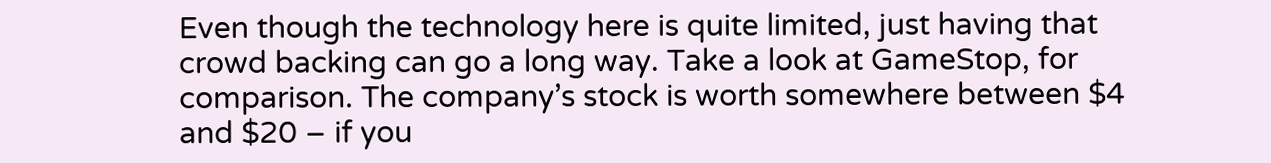Even though the technology here is quite limited, just having that crowd backing can go a long way. Take a look at GameStop, for comparison. The company’s stock is worth somewhere between $4 and $20 – if you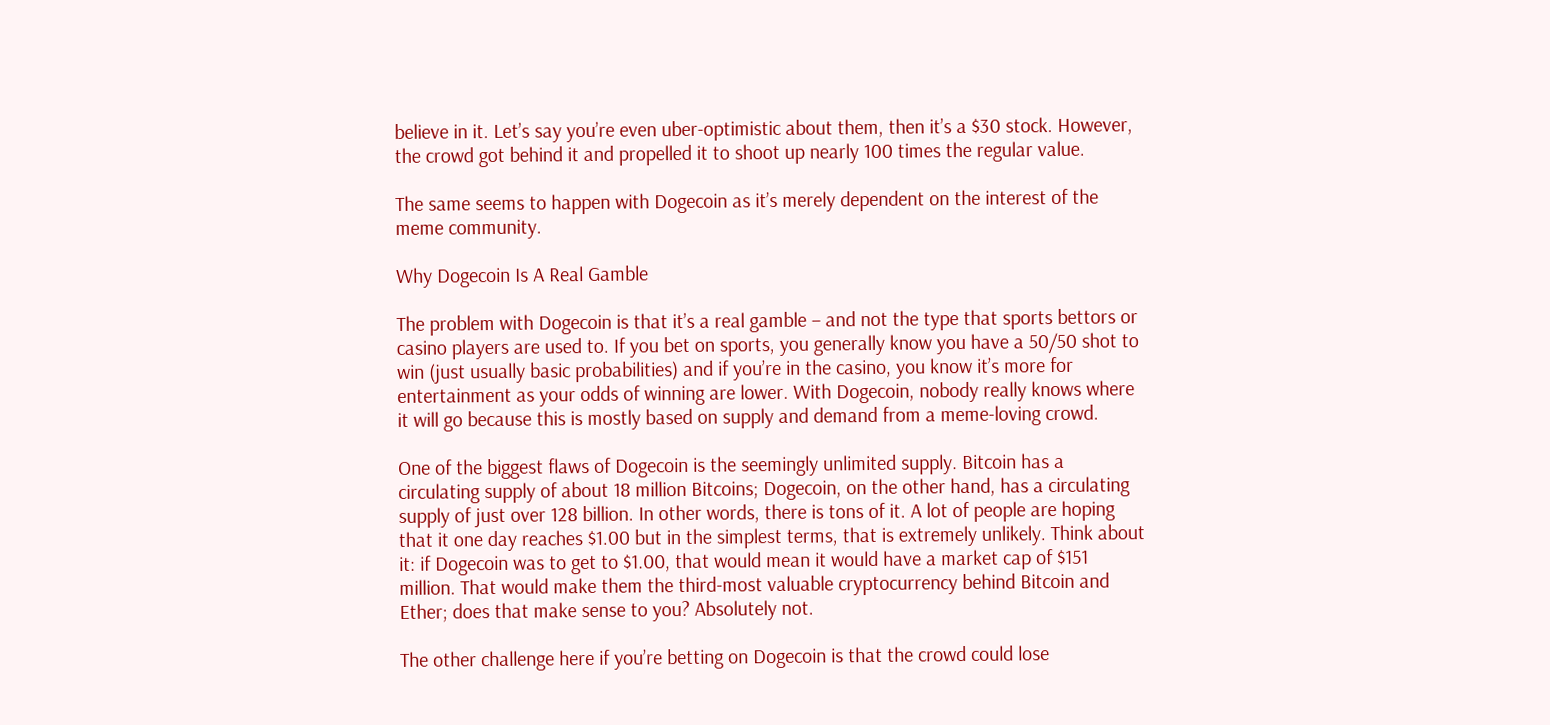believe in it. Let’s say you’re even uber-optimistic about them, then it’s a $30 stock. However, the crowd got behind it and propelled it to shoot up nearly 100 times the regular value.

The same seems to happen with Dogecoin as it’s merely dependent on the interest of the meme community.

Why Dogecoin Is A Real Gamble

The problem with Dogecoin is that it’s a real gamble – and not the type that sports bettors or casino players are used to. If you bet on sports, you generally know you have a 50/50 shot to win (just usually basic probabilities) and if you’re in the casino, you know it’s more for entertainment as your odds of winning are lower. With Dogecoin, nobody really knows where it will go because this is mostly based on supply and demand from a meme-loving crowd.

One of the biggest flaws of Dogecoin is the seemingly unlimited supply. Bitcoin has a circulating supply of about 18 million Bitcoins; Dogecoin, on the other hand, has a circulating supply of just over 128 billion. In other words, there is tons of it. A lot of people are hoping that it one day reaches $1.00 but in the simplest terms, that is extremely unlikely. Think about it: if Dogecoin was to get to $1.00, that would mean it would have a market cap of $151 million. That would make them the third-most valuable cryptocurrency behind Bitcoin and Ether; does that make sense to you? Absolutely not.

The other challenge here if you’re betting on Dogecoin is that the crowd could lose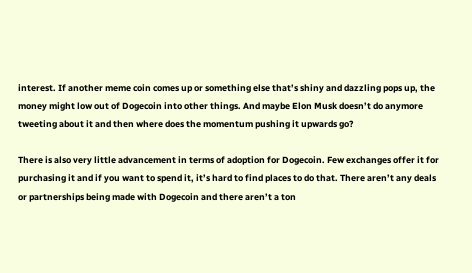interest. If another meme coin comes up or something else that’s shiny and dazzling pops up, the money might low out of Dogecoin into other things. And maybe Elon Musk doesn’t do anymore tweeting about it and then where does the momentum pushing it upwards go?

There is also very little advancement in terms of adoption for Dogecoin. Few exchanges offer it for purchasing it and if you want to spend it, it’s hard to find places to do that. There aren’t any deals or partnerships being made with Dogecoin and there aren’t a ton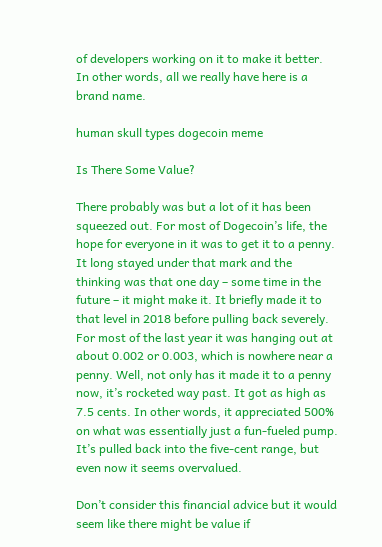of developers working on it to make it better. In other words, all we really have here is a brand name.

human skull types dogecoin meme

Is There Some Value?

There probably was but a lot of it has been squeezed out. For most of Dogecoin’s life, the hope for everyone in it was to get it to a penny. It long stayed under that mark and the thinking was that one day – some time in the future – it might make it. It briefly made it to that level in 2018 before pulling back severely. For most of the last year it was hanging out at about 0.002 or 0.003, which is nowhere near a penny. Well, not only has it made it to a penny now, it’s rocketed way past. It got as high as 7.5 cents. In other words, it appreciated 500% on what was essentially just a fun-fueled pump. It’s pulled back into the five-cent range, but even now it seems overvalued.

Don’t consider this financial advice but it would seem like there might be value if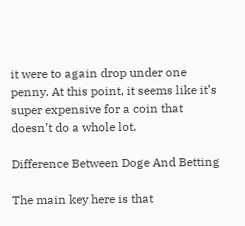it were to again drop under one penny. At this point, it seems like it’s super expensive for a coin that doesn’t do a whole lot.

Difference Between Doge And Betting

The main key here is that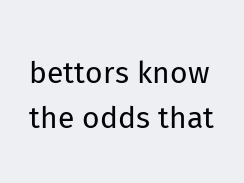bettors know the odds that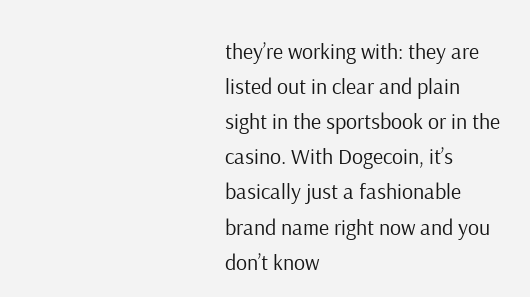they’re working with: they are listed out in clear and plain sight in the sportsbook or in the casino. With Dogecoin, it’s basically just a fashionable brand name right now and you don’t know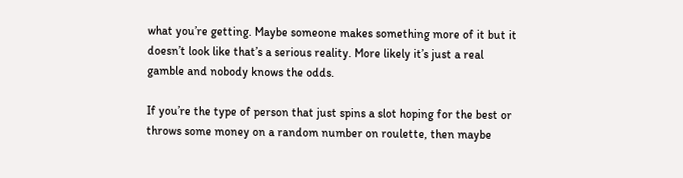what you’re getting. Maybe someone makes something more of it but it doesn’t look like that’s a serious reality. More likely it’s just a real gamble and nobody knows the odds.

If you’re the type of person that just spins a slot hoping for the best or throws some money on a random number on roulette, then maybe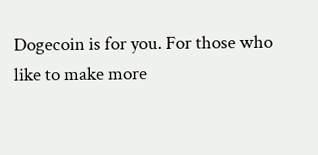Dogecoin is for you. For those who like to make more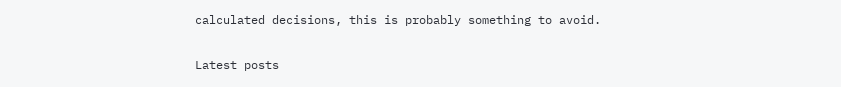calculated decisions, this is probably something to avoid.

Latest posts